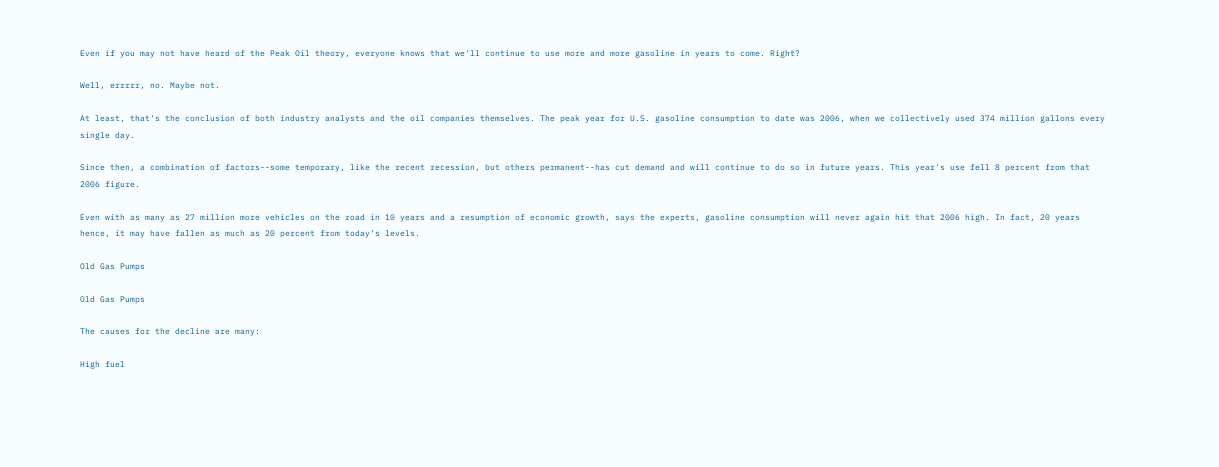Even if you may not have heard of the Peak Oil theory, everyone knows that we'll continue to use more and more gasoline in years to come. Right?

Well, errrrr, no. Maybe not.

At least, that's the conclusion of both industry analysts and the oil companies themselves. The peak year for U.S. gasoline consumption to date was 2006, when we collectively used 374 million gallons every single day.

Since then, a combination of factors--some temporary, like the recent recession, but others permanent--has cut demand and will continue to do so in future years. This year's use fell 8 percent from that 2006 figure.

Even with as many as 27 million more vehicles on the road in 10 years and a resumption of economic growth, says the experts, gasoline consumption will never again hit that 2006 high. In fact, 20 years hence, it may have fallen as much as 20 percent from today's levels.

Old Gas Pumps

Old Gas Pumps

The causes for the decline are many:

High fuel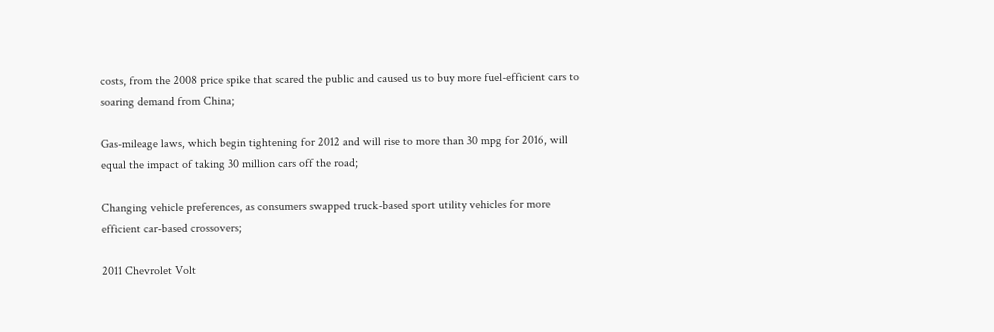costs, from the 2008 price spike that scared the public and caused us to buy more fuel-efficient cars to soaring demand from China;

Gas-mileage laws, which begin tightening for 2012 and will rise to more than 30 mpg for 2016, will equal the impact of taking 30 million cars off the road;

Changing vehicle preferences, as consumers swapped truck-based sport utility vehicles for more efficient car-based crossovers;

2011 Chevrolet Volt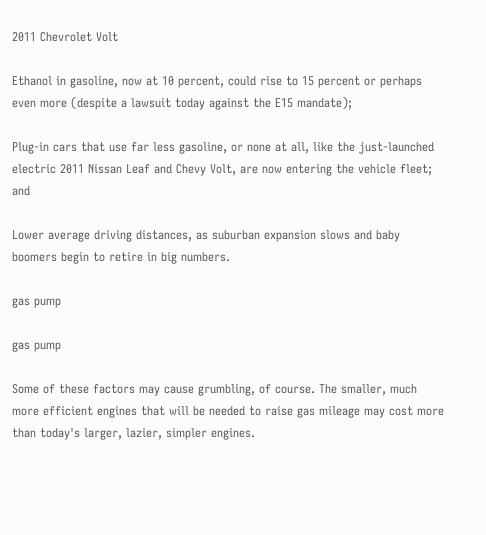2011 Chevrolet Volt

Ethanol in gasoline, now at 10 percent, could rise to 15 percent or perhaps even more (despite a lawsuit today against the E15 mandate);

Plug-in cars that use far less gasoline, or none at all, like the just-launched electric 2011 Nissan Leaf and Chevy Volt, are now entering the vehicle fleet;  and

Lower average driving distances, as suburban expansion slows and baby boomers begin to retire in big numbers.

gas pump

gas pump

Some of these factors may cause grumbling, of course. The smaller, much more efficient engines that will be needed to raise gas mileage may cost more than today's larger, lazier, simpler engines.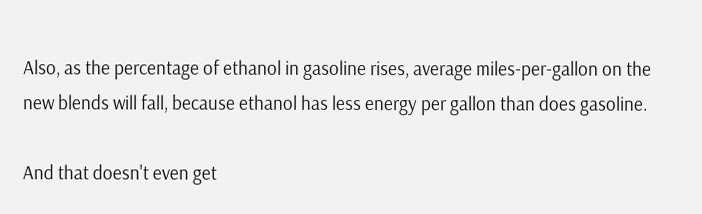Also, as the percentage of ethanol in gasoline rises, average miles-per-gallon on the new blends will fall, because ethanol has less energy per gallon than does gasoline.

And that doesn't even get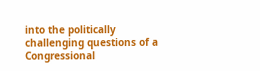into the politically challenging questions of a Congressional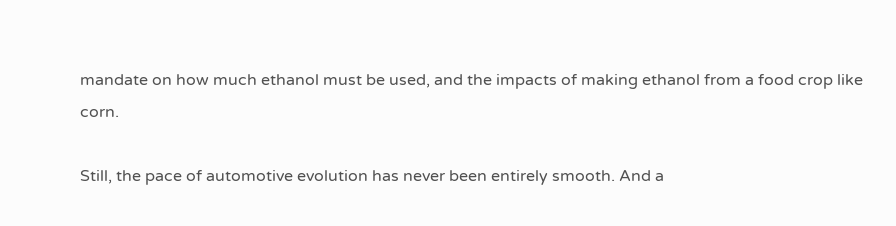mandate on how much ethanol must be used, and the impacts of making ethanol from a food crop like corn.

Still, the pace of automotive evolution has never been entirely smooth. And a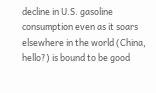decline in U.S. gasoline consumption even as it soars elsewhere in the world (China, hello?) is bound to be good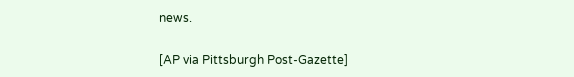news.

[AP via Pittsburgh Post-Gazette]